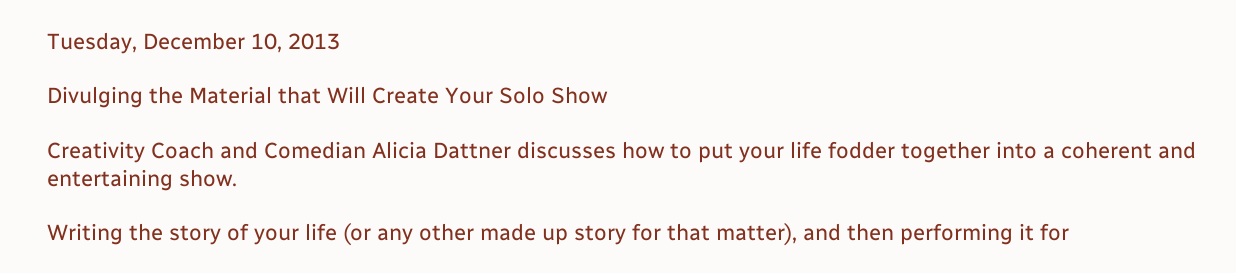Tuesday, December 10, 2013

Divulging the Material that Will Create Your Solo Show

Creativity Coach and Comedian Alicia Dattner discusses how to put your life fodder together into a coherent and entertaining show.

Writing the story of your life (or any other made up story for that matter), and then performing it for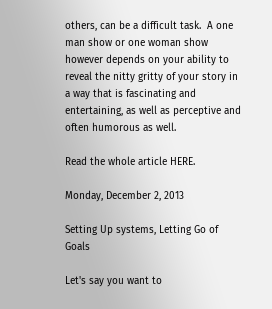others, can be a difficult task.  A one man show or one woman show however depends on your ability to reveal the nitty gritty of your story in a way that is fascinating and entertaining, as well as perceptive and often humorous as well.

Read the whole article HERE.

Monday, December 2, 2013

Setting Up systems, Letting Go of Goals

Let's say you want to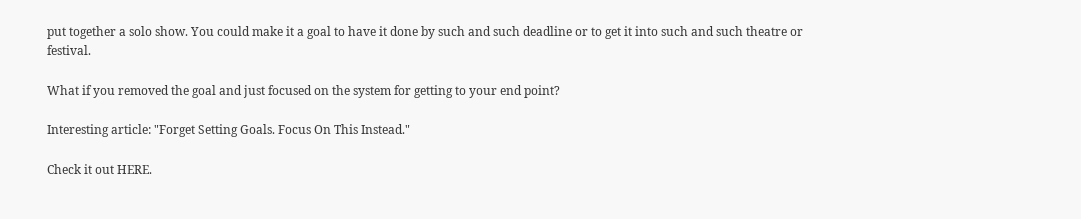put together a solo show. You could make it a goal to have it done by such and such deadline or to get it into such and such theatre or festival.

What if you removed the goal and just focused on the system for getting to your end point?

Interesting article: "Forget Setting Goals. Focus On This Instead."

Check it out HERE.